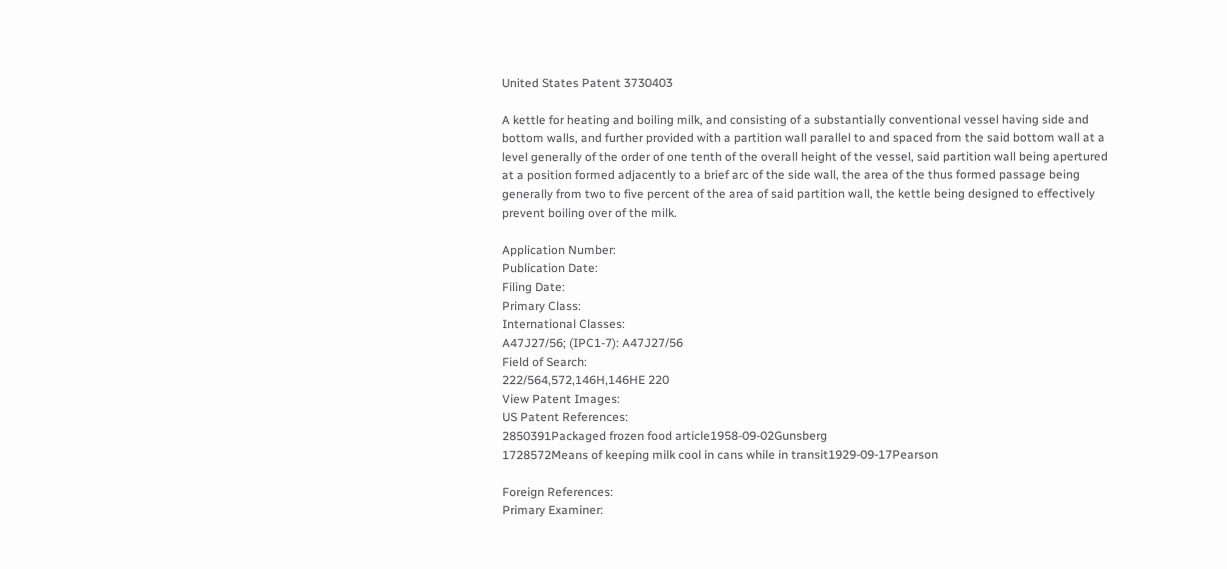United States Patent 3730403

A kettle for heating and boiling milk, and consisting of a substantially conventional vessel having side and bottom walls, and further provided with a partition wall parallel to and spaced from the said bottom wall at a level generally of the order of one tenth of the overall height of the vessel, said partition wall being apertured at a position formed adjacently to a brief arc of the side wall, the area of the thus formed passage being generally from two to five percent of the area of said partition wall, the kettle being designed to effectively prevent boiling over of the milk.

Application Number:
Publication Date:
Filing Date:
Primary Class:
International Classes:
A47J27/56; (IPC1-7): A47J27/56
Field of Search:
222/564,572,146H,146HE 220
View Patent Images:
US Patent References:
2850391Packaged frozen food article1958-09-02Gunsberg
1728572Means of keeping milk cool in cans while in transit1929-09-17Pearson

Foreign References:
Primary Examiner: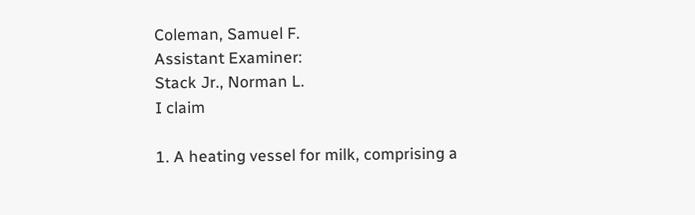Coleman, Samuel F.
Assistant Examiner:
Stack Jr., Norman L.
I claim

1. A heating vessel for milk, comprising a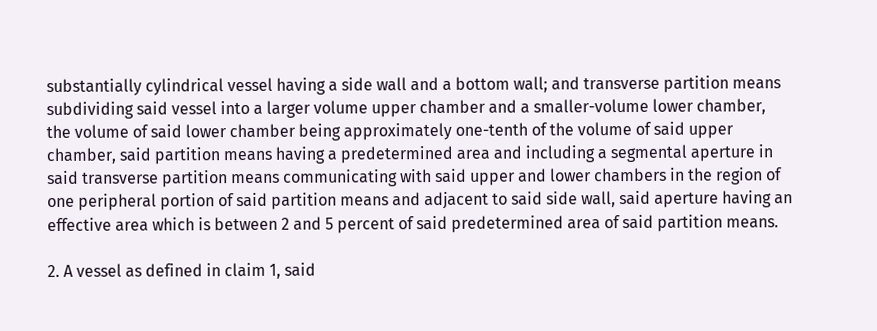substantially cylindrical vessel having a side wall and a bottom wall; and transverse partition means subdividing said vessel into a larger volume upper chamber and a smaller-volume lower chamber, the volume of said lower chamber being approximately one-tenth of the volume of said upper chamber, said partition means having a predetermined area and including a segmental aperture in said transverse partition means communicating with said upper and lower chambers in the region of one peripheral portion of said partition means and adjacent to said side wall, said aperture having an effective area which is between 2 and 5 percent of said predetermined area of said partition means.

2. A vessel as defined in claim 1, said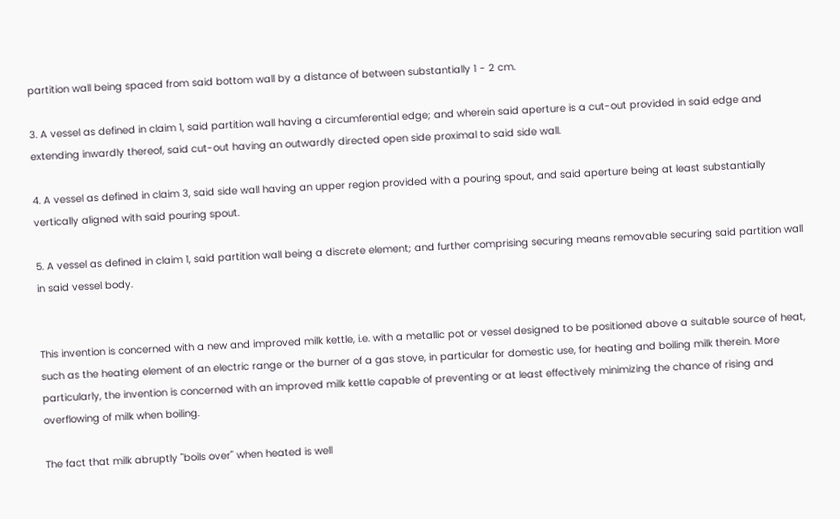partition wall being spaced from said bottom wall by a distance of between substantially 1 - 2 cm.

3. A vessel as defined in claim 1, said partition wall having a circumferential edge; and wherein said aperture is a cut-out provided in said edge and extending inwardly thereof, said cut-out having an outwardly directed open side proximal to said side wall.

4. A vessel as defined in claim 3, said side wall having an upper region provided with a pouring spout, and said aperture being at least substantially vertically aligned with said pouring spout.

5. A vessel as defined in claim 1, said partition wall being a discrete element; and further comprising securing means removable securing said partition wall in said vessel body.


This invention is concerned with a new and improved milk kettle, i.e. with a metallic pot or vessel designed to be positioned above a suitable source of heat, such as the heating element of an electric range or the burner of a gas stove, in particular for domestic use, for heating and boiling milk therein. More particularly, the invention is concerned with an improved milk kettle capable of preventing or at least effectively minimizing the chance of rising and overflowing of milk when boiling.

The fact that milk abruptly "boils over" when heated is well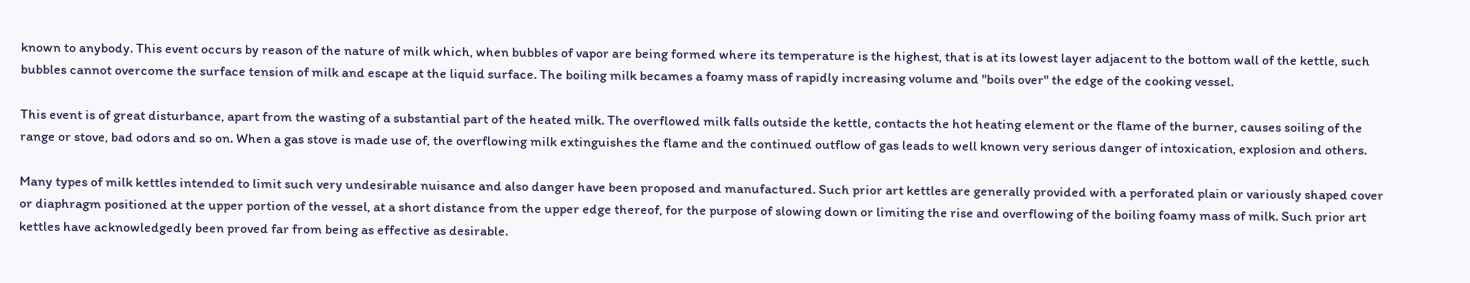known to anybody. This event occurs by reason of the nature of milk which, when bubbles of vapor are being formed where its temperature is the highest, that is at its lowest layer adjacent to the bottom wall of the kettle, such bubbles cannot overcome the surface tension of milk and escape at the liquid surface. The boiling milk becames a foamy mass of rapidly increasing volume and "boils over" the edge of the cooking vessel.

This event is of great disturbance, apart from the wasting of a substantial part of the heated milk. The overflowed milk falls outside the kettle, contacts the hot heating element or the flame of the burner, causes soiling of the range or stove, bad odors and so on. When a gas stove is made use of, the overflowing milk extinguishes the flame and the continued outflow of gas leads to well known very serious danger of intoxication, explosion and others.

Many types of milk kettles intended to limit such very undesirable nuisance and also danger have been proposed and manufactured. Such prior art kettles are generally provided with a perforated plain or variously shaped cover or diaphragm positioned at the upper portion of the vessel, at a short distance from the upper edge thereof, for the purpose of slowing down or limiting the rise and overflowing of the boiling foamy mass of milk. Such prior art kettles have acknowledgedly been proved far from being as effective as desirable.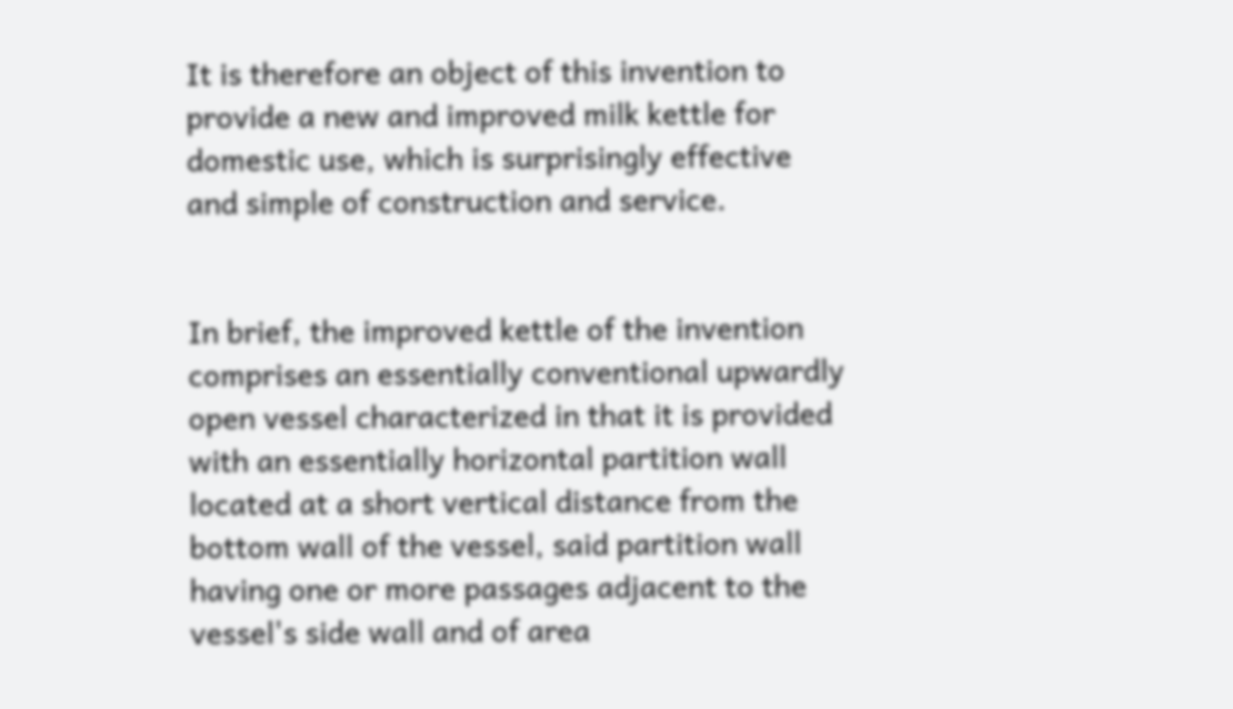It is therefore an object of this invention to provide a new and improved milk kettle for domestic use, which is surprisingly effective and simple of construction and service.


In brief, the improved kettle of the invention comprises an essentially conventional upwardly open vessel characterized in that it is provided with an essentially horizontal partition wall located at a short vertical distance from the bottom wall of the vessel, said partition wall having one or more passages adjacent to the vessel's side wall and of area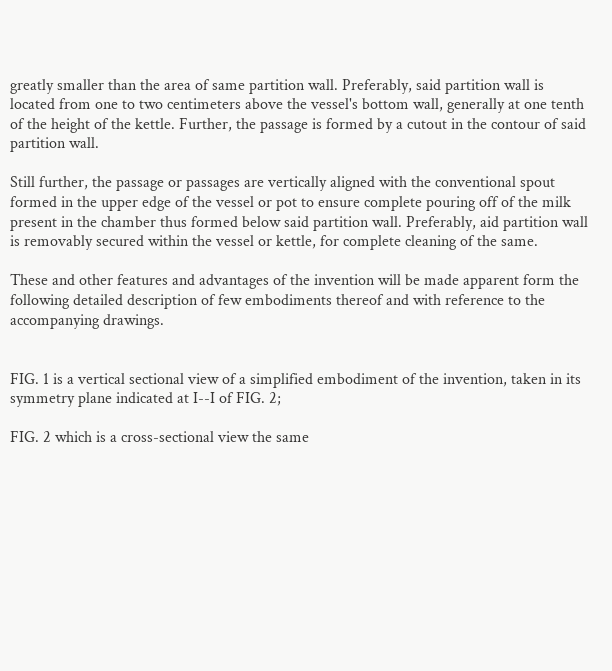greatly smaller than the area of same partition wall. Preferably, said partition wall is located from one to two centimeters above the vessel's bottom wall, generally at one tenth of the height of the kettle. Further, the passage is formed by a cutout in the contour of said partition wall.

Still further, the passage or passages are vertically aligned with the conventional spout formed in the upper edge of the vessel or pot to ensure complete pouring off of the milk present in the chamber thus formed below said partition wall. Preferably, aid partition wall is removably secured within the vessel or kettle, for complete cleaning of the same.

These and other features and advantages of the invention will be made apparent form the following detailed description of few embodiments thereof and with reference to the accompanying drawings.


FIG. 1 is a vertical sectional view of a simplified embodiment of the invention, taken in its symmetry plane indicated at I--I of FIG. 2;

FIG. 2 which is a cross-sectional view the same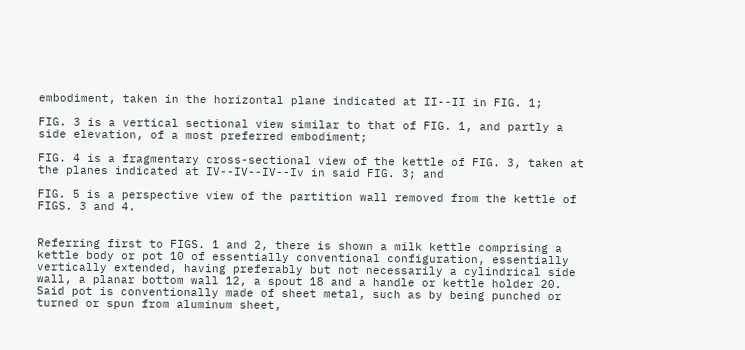embodiment, taken in the horizontal plane indicated at II--II in FIG. 1;

FIG. 3 is a vertical sectional view similar to that of FIG. 1, and partly a side elevation, of a most preferred embodiment;

FIG. 4 is a fragmentary cross-sectional view of the kettle of FIG. 3, taken at the planes indicated at IV--IV--IV--Iv in said FIG. 3; and

FIG. 5 is a perspective view of the partition wall removed from the kettle of FIGS. 3 and 4.


Referring first to FIGS. 1 and 2, there is shown a milk kettle comprising a kettle body or pot 10 of essentially conventional configuration, essentially vertically extended, having preferably but not necessarily a cylindrical side wall, a planar bottom wall 12, a spout 18 and a handle or kettle holder 20. Said pot is conventionally made of sheet metal, such as by being punched or turned or spun from aluminum sheet,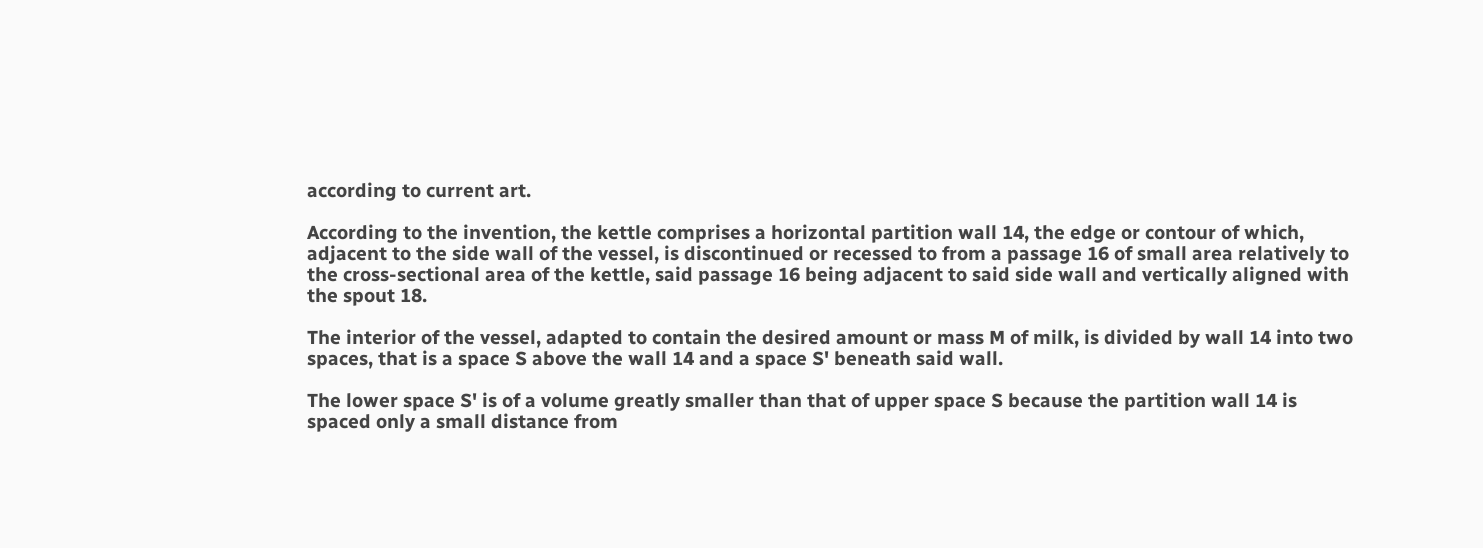according to current art.

According to the invention, the kettle comprises a horizontal partition wall 14, the edge or contour of which, adjacent to the side wall of the vessel, is discontinued or recessed to from a passage 16 of small area relatively to the cross-sectional area of the kettle, said passage 16 being adjacent to said side wall and vertically aligned with the spout 18.

The interior of the vessel, adapted to contain the desired amount or mass M of milk, is divided by wall 14 into two spaces, that is a space S above the wall 14 and a space S' beneath said wall.

The lower space S' is of a volume greatly smaller than that of upper space S because the partition wall 14 is spaced only a small distance from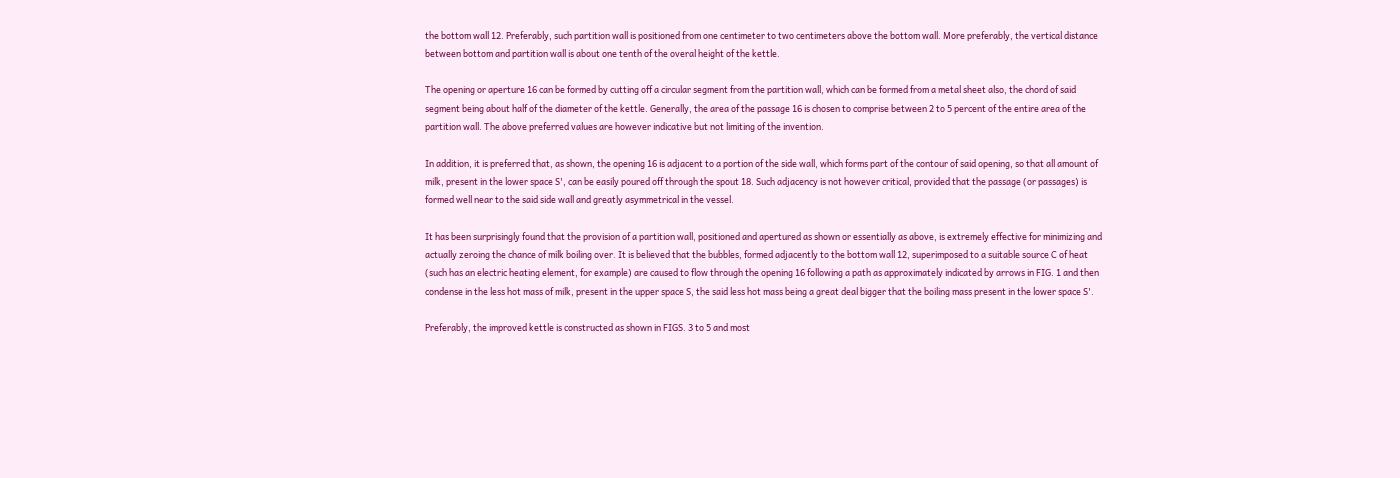the bottom wall 12. Preferably, such partition wall is positioned from one centimeter to two centimeters above the bottom wall. More preferably, the vertical distance between bottom and partition wall is about one tenth of the overal height of the kettle.

The opening or aperture 16 can be formed by cutting off a circular segment from the partition wall, which can be formed from a metal sheet also, the chord of said segment being about half of the diameter of the kettle. Generally, the area of the passage 16 is chosen to comprise between 2 to 5 percent of the entire area of the partition wall. The above preferred values are however indicative but not limiting of the invention.

In addition, it is preferred that, as shown, the opening 16 is adjacent to a portion of the side wall, which forms part of the contour of said opening, so that all amount of milk, present in the lower space S', can be easily poured off through the spout 18. Such adjacency is not however critical, provided that the passage (or passages) is formed well near to the said side wall and greatly asymmetrical in the vessel.

It has been surprisingly found that the provision of a partition wall, positioned and apertured as shown or essentially as above, is extremely effective for minimizing and actually zeroing the chance of milk boiling over. It is believed that the bubbles, formed adjacently to the bottom wall 12, superimposed to a suitable source C of heat (such has an electric heating element, for example) are caused to flow through the opening 16 following a path as approximately indicated by arrows in FIG. 1 and then condense in the less hot mass of milk, present in the upper space S, the said less hot mass being a great deal bigger that the boiling mass present in the lower space S'.

Preferably, the improved kettle is constructed as shown in FIGS. 3 to 5 and most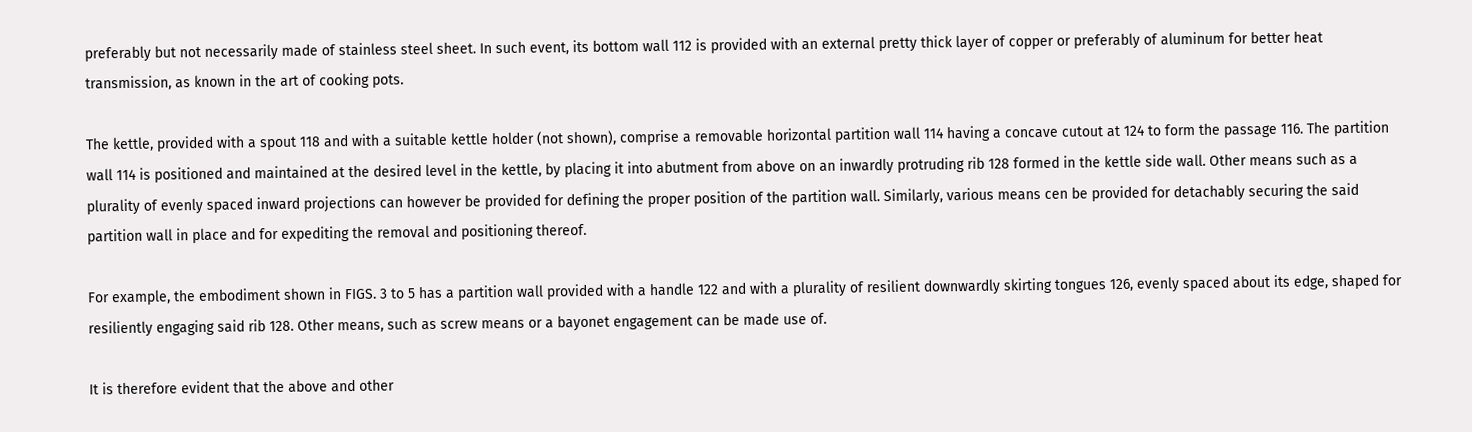preferably but not necessarily made of stainless steel sheet. In such event, its bottom wall 112 is provided with an external pretty thick layer of copper or preferably of aluminum for better heat transmission, as known in the art of cooking pots.

The kettle, provided with a spout 118 and with a suitable kettle holder (not shown), comprise a removable horizontal partition wall 114 having a concave cutout at 124 to form the passage 116. The partition wall 114 is positioned and maintained at the desired level in the kettle, by placing it into abutment from above on an inwardly protruding rib 128 formed in the kettle side wall. Other means such as a plurality of evenly spaced inward projections can however be provided for defining the proper position of the partition wall. Similarly, various means cen be provided for detachably securing the said partition wall in place and for expediting the removal and positioning thereof.

For example, the embodiment shown in FIGS. 3 to 5 has a partition wall provided with a handle 122 and with a plurality of resilient downwardly skirting tongues 126, evenly spaced about its edge, shaped for resiliently engaging said rib 128. Other means, such as screw means or a bayonet engagement can be made use of.

It is therefore evident that the above and other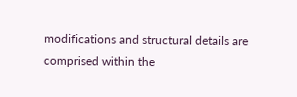modifications and structural details are comprised within the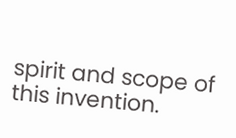spirit and scope of this invention.